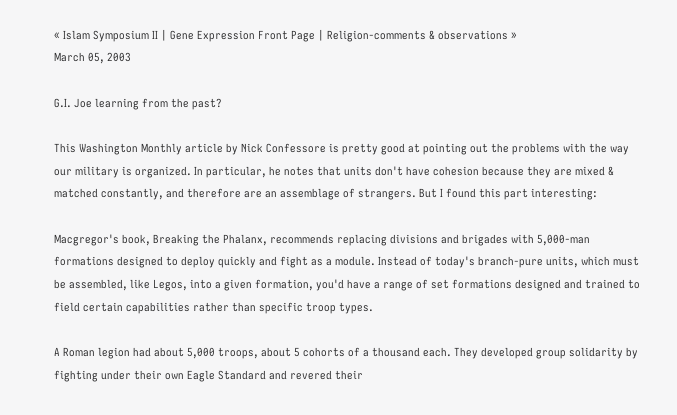« Islam Symposium II | Gene Expression Front Page | Religion-comments & observations »
March 05, 2003

G.I. Joe learning from the past?

This Washington Monthly article by Nick Confessore is pretty good at pointing out the problems with the way our military is organized. In particular, he notes that units don't have cohesion because they are mixed & matched constantly, and therefore are an assemblage of strangers. But I found this part interesting:

Macgregor's book, Breaking the Phalanx, recommends replacing divisions and brigades with 5,000-man formations designed to deploy quickly and fight as a module. Instead of today's branch-pure units, which must be assembled, like Legos, into a given formation, you'd have a range of set formations designed and trained to field certain capabilities rather than specific troop types.

A Roman legion had about 5,000 troops, about 5 cohorts of a thousand each. They developed group solidarity by fighting under their own Eagle Standard and revered their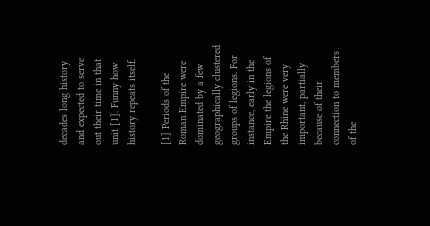decades long history and expected to serve out their time in that unit [1]. Funny how history repeats itself.

[1] Periods of the Roman Empire were dominated by a few geographically clustered groups of legions. For instance, early in the Empire the legions of the Rhine were very important, partially because of their connection to members of the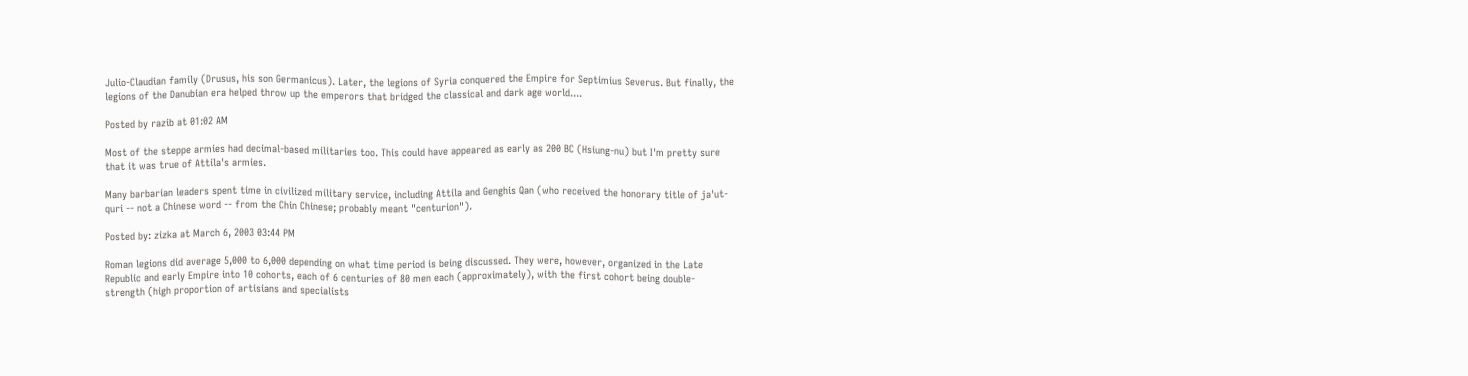Julio-Claudian family (Drusus, his son Germanicus). Later, the legions of Syria conquered the Empire for Septimius Severus. But finally, the legions of the Danubian era helped throw up the emperors that bridged the classical and dark age world....

Posted by razib at 01:02 AM

Most of the steppe armies had decimal-based militaries too. This could have appeared as early as 200 BC (Hsiung-nu) but I'm pretty sure that it was true of Attila's armies.

Many barbarian leaders spent time in civilized military service, including Attila and Genghis Qan (who received the honorary title of ja'ut-quri -- not a Chinese word -- from the Chin Chinese; probably meant "centurion").

Posted by: zizka at March 6, 2003 03:44 PM

Roman legions did average 5,000 to 6,000 depending on what time period is being discussed. They were, however, organized in the Late Republic and early Empire into 10 cohorts, each of 6 centuries of 80 men each (approximately), with the first cohort being double-strength (high proportion of artisians and specialists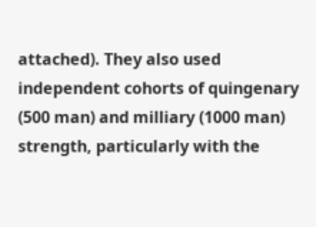attached). They also used independent cohorts of quingenary (500 man) and milliary (1000 man) strength, particularly with the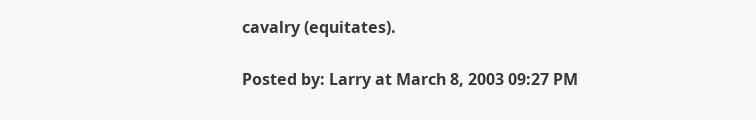cavalry (equitates).

Posted by: Larry at March 8, 2003 09:27 PM